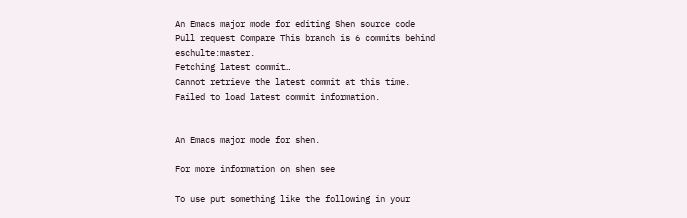An Emacs major mode for editing Shen source code
Pull request Compare This branch is 6 commits behind eschulte:master.
Fetching latest commit…
Cannot retrieve the latest commit at this time.
Failed to load latest commit information.


An Emacs major mode for shen.

For more information on shen see

To use put something like the following in your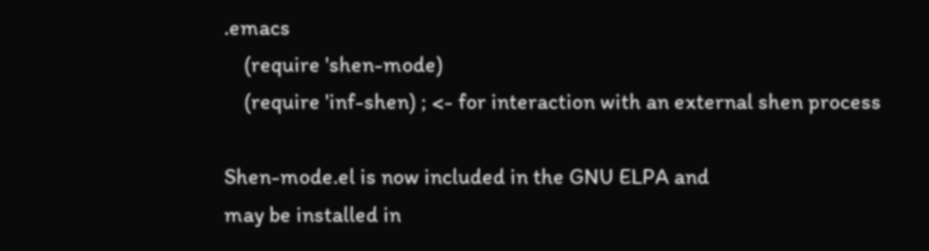.emacs
    (require 'shen-mode)
    (require 'inf-shen) ; <- for interaction with an external shen process

Shen-mode.el is now included in the GNU ELPA and
may be installed in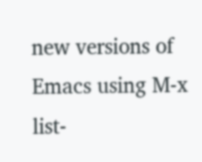new versions of Emacs using M-x list-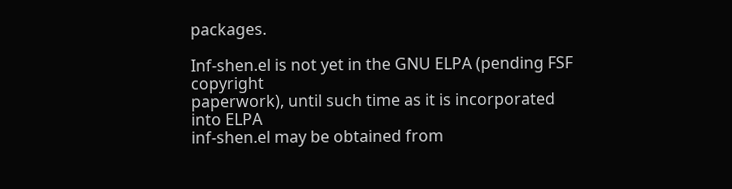packages.

Inf-shen.el is not yet in the GNU ELPA (pending FSF copyright
paperwork), until such time as it is incorporated into ELPA
inf-shen.el may be obtained from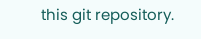this git repository.